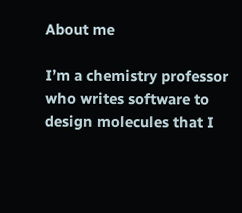About me

I’m a chemistry professor who writes software to design molecules that I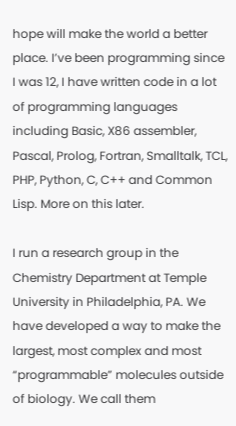hope will make the world a better place. I’ve been programming since I was 12, I have written code in a lot of programming languages including Basic, X86 assembler, Pascal, Prolog, Fortran, Smalltalk, TCL, PHP, Python, C, C++ and Common Lisp. More on this later.

I run a research group in the Chemistry Department at Temple University in Philadelphia, PA. We have developed a way to make the largest, most complex and most “programmable” molecules outside of biology. We call them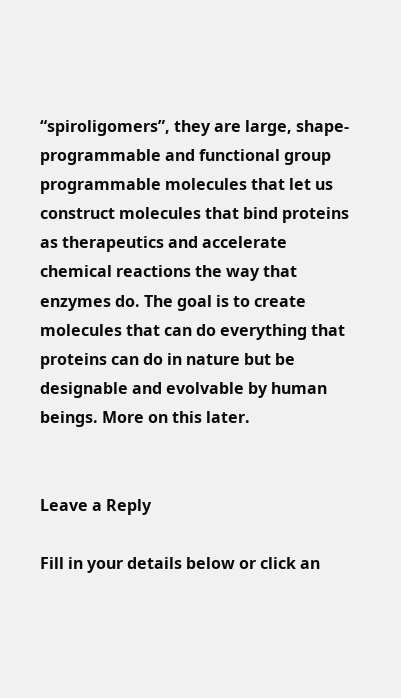“spiroligomers”, they are large, shape-programmable and functional group programmable molecules that let us construct molecules that bind proteins as therapeutics and accelerate chemical reactions the way that enzymes do. The goal is to create molecules that can do everything that proteins can do in nature but be designable and evolvable by human beings. More on this later.


Leave a Reply

Fill in your details below or click an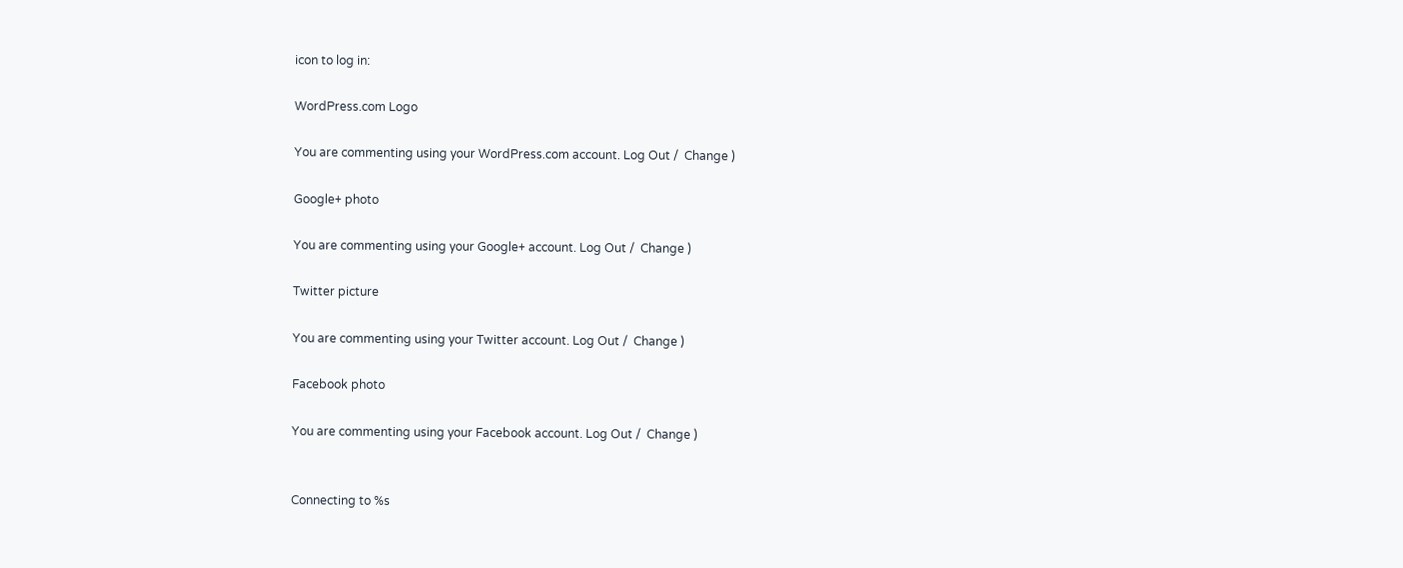icon to log in:

WordPress.com Logo

You are commenting using your WordPress.com account. Log Out /  Change )

Google+ photo

You are commenting using your Google+ account. Log Out /  Change )

Twitter picture

You are commenting using your Twitter account. Log Out /  Change )

Facebook photo

You are commenting using your Facebook account. Log Out /  Change )


Connecting to %s